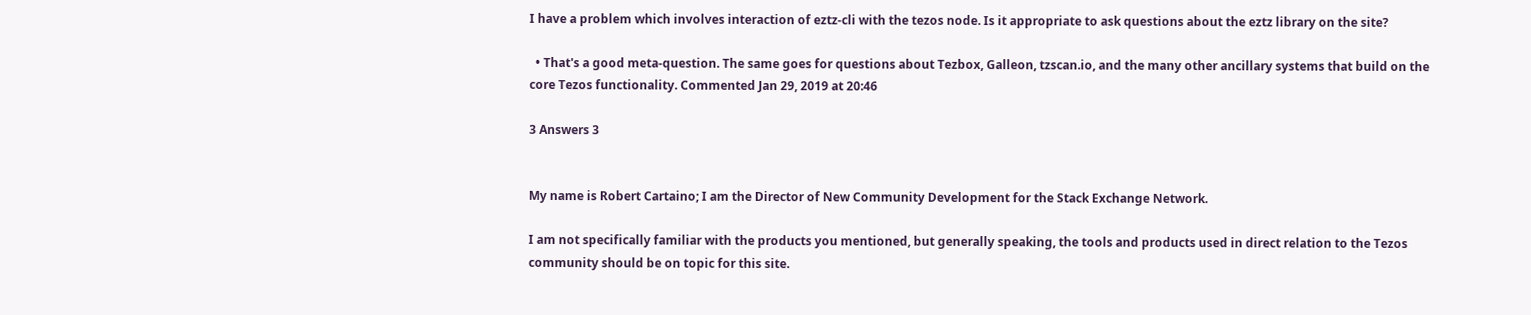I have a problem which involves interaction of eztz-cli with the tezos node. Is it appropriate to ask questions about the eztz library on the site?

  • That's a good meta-question. The same goes for questions about Tezbox, Galleon, tzscan.io, and the many other ancillary systems that build on the core Tezos functionality. Commented Jan 29, 2019 at 20:46

3 Answers 3


My name is Robert Cartaino; I am the Director of New Community Development for the Stack Exchange Network.

I am not specifically familiar with the products you mentioned, but generally speaking, the tools and products used in direct relation to the Tezos community should be on topic for this site.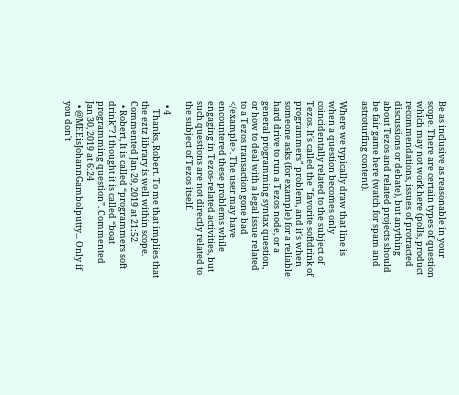Be as inclusive as reasonable in your scope. There are certain types of question which may not work here (polls, product recommendations, issues of protracted discussions or debate), but anything about Tezos and related projects should be fair game here (watch for spam and astroturfing content).

Where we typically draw that line is when a question becomes only coincidentally related to the subject of Tezos. It's called the "favorite softdrink of programmers" problem, and it's when someone asks (for example) for a reliable hard drive to run a Tezos node, or a general programming syntax question, or how to deal with a legal issue related to a Tezos transaction gone bad </example>. The user may have encountered these problems while engaging in Tezos-related activities, but such questions are not directly related to the subject of Tezos itself.

  • 4
    Thanks, Robert. To me that implies that the eztz library is well within scope. Commented Jan 29, 2019 at 21:52
  • Robert, It is called “programmers soft drink”? I thought it is called “boat programming question”. Commented Jan 30, 2019 at 6:24
  • @MEEisJohannGambolputty... Only if you don't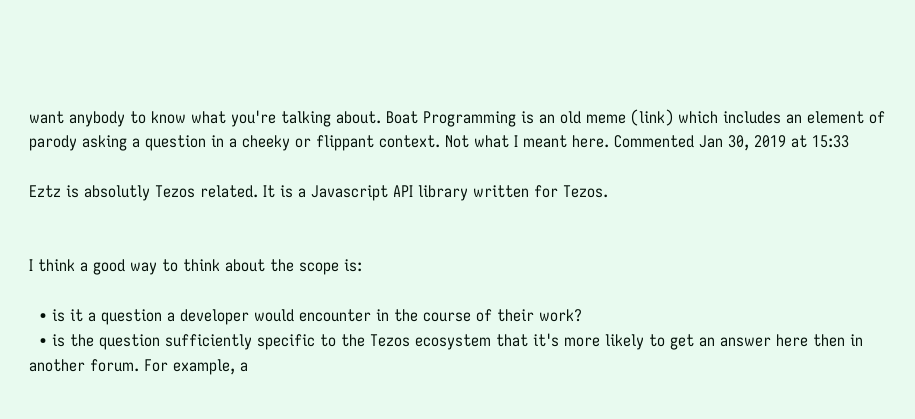want anybody to know what you're talking about. Boat Programming is an old meme (link) which includes an element of parody asking a question in a cheeky or flippant context. Not what I meant here. Commented Jan 30, 2019 at 15:33

Eztz is absolutly Tezos related. It is a Javascript API library written for Tezos.


I think a good way to think about the scope is:

  • is it a question a developer would encounter in the course of their work?
  • is the question sufficiently specific to the Tezos ecosystem that it's more likely to get an answer here then in another forum. For example, a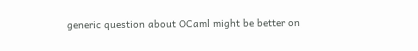generic question about OCaml might be better on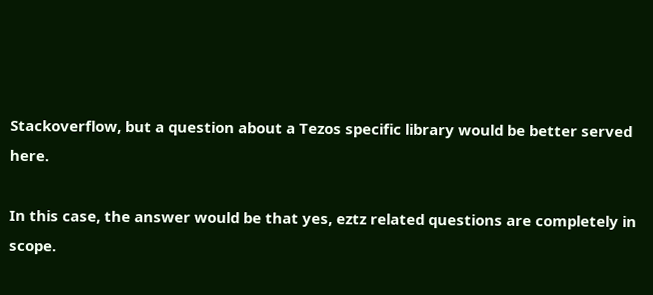Stackoverflow, but a question about a Tezos specific library would be better served here.

In this case, the answer would be that yes, eztz related questions are completely in scope.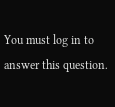You must log in to answer this question.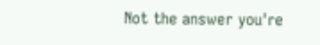Not the answer you're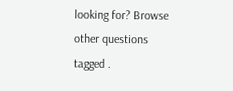looking for? Browse other questions tagged .